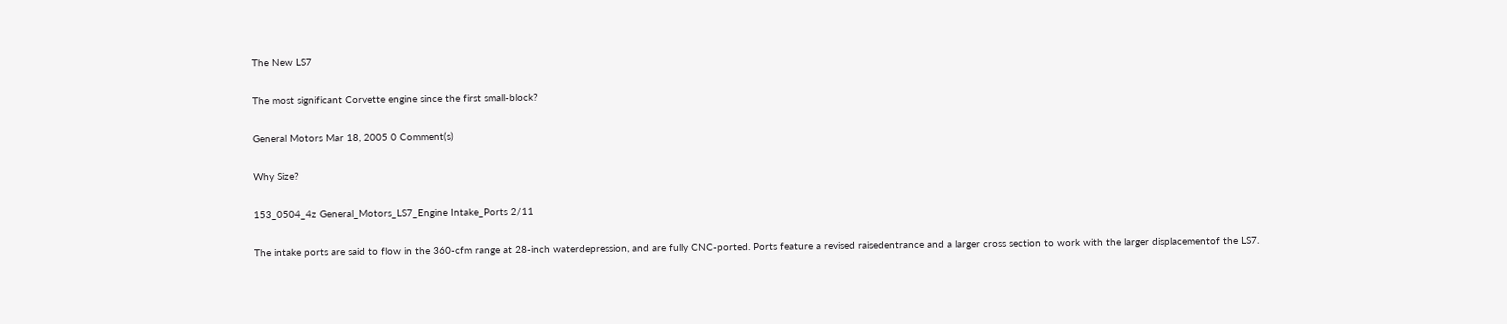The New LS7

The most significant Corvette engine since the first small-block?

General Motors Mar 18, 2005 0 Comment(s)

Why Size?

153_0504_4z General_Motors_LS7_Engine Intake_Ports 2/11

The intake ports are said to flow in the 360-cfm range at 28-inch waterdepression, and are fully CNC-ported. Ports feature a revised raisedentrance and a larger cross section to work with the larger displacementof the LS7.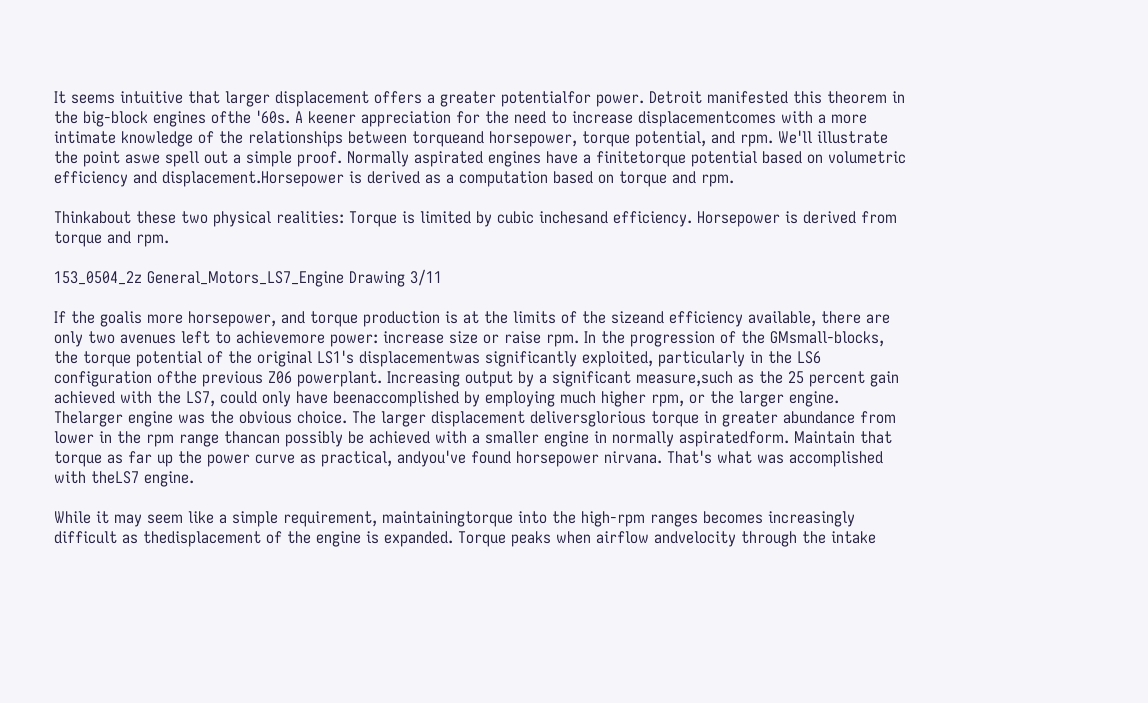It seems intuitive that larger displacement offers a greater potentialfor power. Detroit manifested this theorem in the big-block engines ofthe '60s. A keener appreciation for the need to increase displacementcomes with a more intimate knowledge of the relationships between torqueand horsepower, torque potential, and rpm. We'll illustrate the point aswe spell out a simple proof. Normally aspirated engines have a finitetorque potential based on volumetric efficiency and displacement.Horsepower is derived as a computation based on torque and rpm.

Thinkabout these two physical realities: Torque is limited by cubic inchesand efficiency. Horsepower is derived from torque and rpm.

153_0504_2z General_Motors_LS7_Engine Drawing 3/11

If the goalis more horsepower, and torque production is at the limits of the sizeand efficiency available, there are only two avenues left to achievemore power: increase size or raise rpm. In the progression of the GMsmall-blocks, the torque potential of the original LS1's displacementwas significantly exploited, particularly in the LS6 configuration ofthe previous Z06 powerplant. Increasing output by a significant measure,such as the 25 percent gain achieved with the LS7, could only have beenaccomplished by employing much higher rpm, or the larger engine. Thelarger engine was the obvious choice. The larger displacement deliversglorious torque in greater abundance from lower in the rpm range thancan possibly be achieved with a smaller engine in normally aspiratedform. Maintain that torque as far up the power curve as practical, andyou've found horsepower nirvana. That's what was accomplished with theLS7 engine.

While it may seem like a simple requirement, maintainingtorque into the high-rpm ranges becomes increasingly difficult as thedisplacement of the engine is expanded. Torque peaks when airflow andvelocity through the intake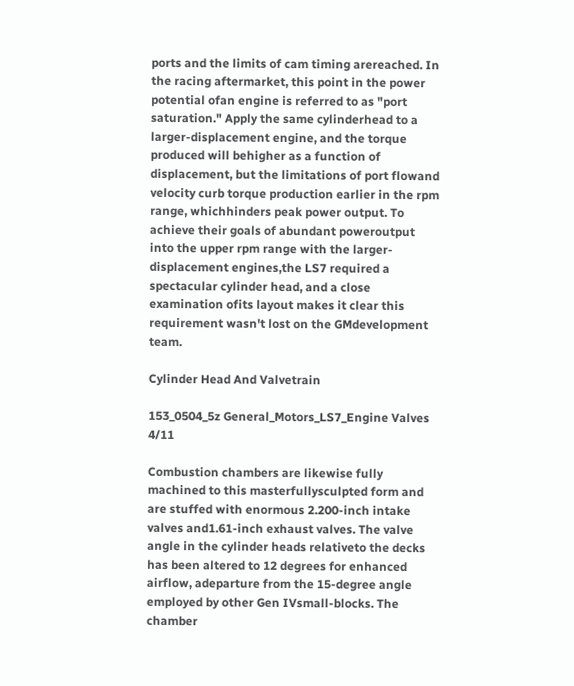ports and the limits of cam timing arereached. In the racing aftermarket, this point in the power potential ofan engine is referred to as "port saturation." Apply the same cylinderhead to a larger-displacement engine, and the torque produced will behigher as a function of displacement, but the limitations of port flowand velocity curb torque production earlier in the rpm range, whichhinders peak power output. To achieve their goals of abundant poweroutput into the upper rpm range with the larger- displacement engines,the LS7 required a spectacular cylinder head, and a close examination ofits layout makes it clear this requirement wasn't lost on the GMdevelopment team.

Cylinder Head And Valvetrain

153_0504_5z General_Motors_LS7_Engine Valves 4/11

Combustion chambers are likewise fully machined to this masterfullysculpted form and are stuffed with enormous 2.200-inch intake valves and1.61-inch exhaust valves. The valve angle in the cylinder heads relativeto the decks has been altered to 12 degrees for enhanced airflow, adeparture from the 15-degree angle employed by other Gen IVsmall-blocks. The chamber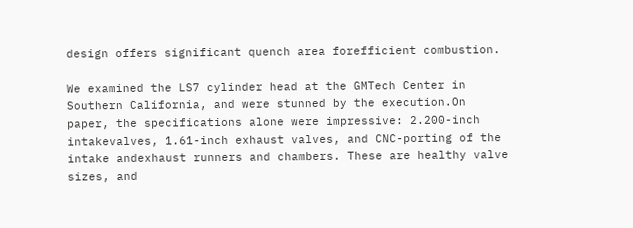design offers significant quench area forefficient combustion.

We examined the LS7 cylinder head at the GMTech Center in Southern California, and were stunned by the execution.On paper, the specifications alone were impressive: 2.200-inch intakevalves, 1.61-inch exhaust valves, and CNC-porting of the intake andexhaust runners and chambers. These are healthy valve sizes, and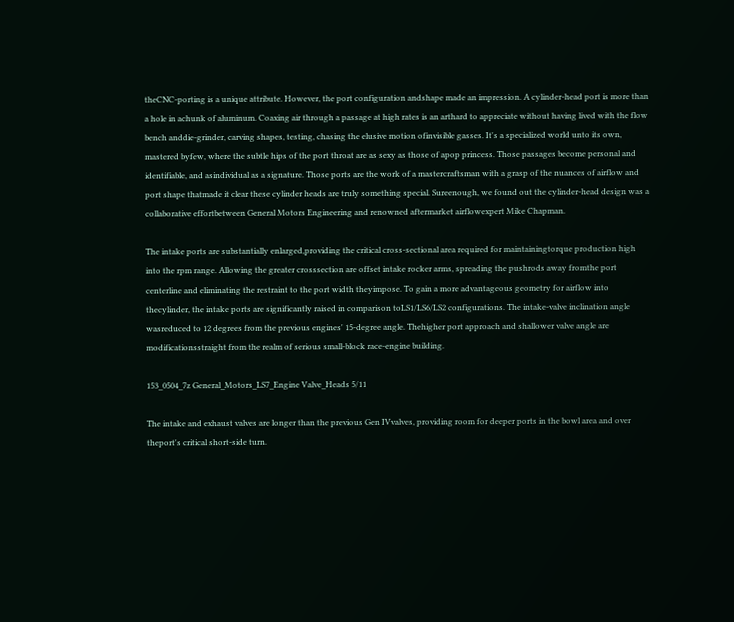theCNC-porting is a unique attribute. However, the port configuration andshape made an impression. A cylinder-head port is more than a hole in achunk of aluminum. Coaxing air through a passage at high rates is an arthard to appreciate without having lived with the flow bench anddie-grinder, carving shapes, testing, chasing the elusive motion ofinvisible gasses. It's a specialized world unto its own, mastered byfew, where the subtle hips of the port throat are as sexy as those of apop princess. Those passages become personal and identifiable, and asindividual as a signature. Those ports are the work of a mastercraftsman with a grasp of the nuances of airflow and port shape thatmade it clear these cylinder heads are truly something special. Sureenough, we found out the cylinder-head design was a collaborative effortbetween General Motors Engineering and renowned aftermarket airflowexpert Mike Chapman.

The intake ports are substantially enlarged,providing the critical cross-sectional area required for maintainingtorque production high into the rpm range. Allowing the greater crosssection are offset intake rocker arms, spreading the pushrods away fromthe port centerline and eliminating the restraint to the port width theyimpose. To gain a more advantageous geometry for airflow into thecylinder, the intake ports are significantly raised in comparison toLS1/LS6/LS2 configurations. The intake-valve inclination angle wasreduced to 12 degrees from the previous engines' 15-degree angle. Thehigher port approach and shallower valve angle are modificationsstraight from the realm of serious small-block race-engine building.

153_0504_7z General_Motors_LS7_Engine Valve_Heads 5/11

The intake and exhaust valves are longer than the previous Gen IVvalves, providing room for deeper ports in the bowl area and over theport's critical short-side turn.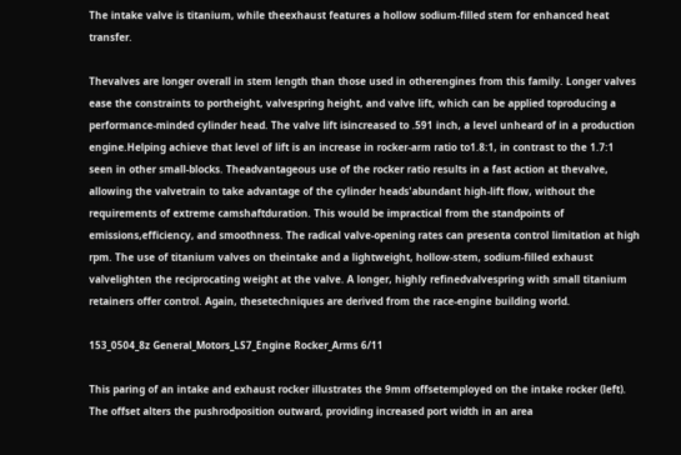The intake valve is titanium, while theexhaust features a hollow sodium-filled stem for enhanced heat transfer.

Thevalves are longer overall in stem length than those used in otherengines from this family. Longer valves ease the constraints to portheight, valvespring height, and valve lift, which can be applied toproducing a performance-minded cylinder head. The valve lift isincreased to .591 inch, a level unheard of in a production engine.Helping achieve that level of lift is an increase in rocker-arm ratio to1.8:1, in contrast to the 1.7:1 seen in other small-blocks. Theadvantageous use of the rocker ratio results in a fast action at thevalve, allowing the valvetrain to take advantage of the cylinder heads'abundant high-lift flow, without the requirements of extreme camshaftduration. This would be impractical from the standpoints of emissions,efficiency, and smoothness. The radical valve-opening rates can presenta control limitation at high rpm. The use of titanium valves on theintake and a lightweight, hollow-stem, sodium-filled exhaust valvelighten the reciprocating weight at the valve. A longer, highly refinedvalvespring with small titanium retainers offer control. Again, thesetechniques are derived from the race-engine building world.

153_0504_8z General_Motors_LS7_Engine Rocker_Arms 6/11

This paring of an intake and exhaust rocker illustrates the 9mm offsetemployed on the intake rocker (left). The offset alters the pushrodposition outward, providing increased port width in an area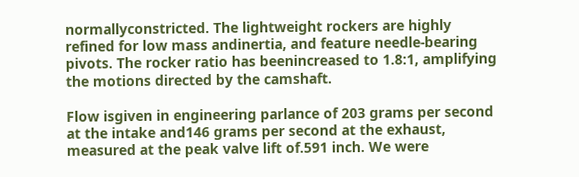normallyconstricted. The lightweight rockers are highly refined for low mass andinertia, and feature needle-bearing pivots. The rocker ratio has beenincreased to 1.8:1, amplifying the motions directed by the camshaft.

Flow isgiven in engineering parlance of 203 grams per second at the intake and146 grams per second at the exhaust, measured at the peak valve lift of.591 inch. We were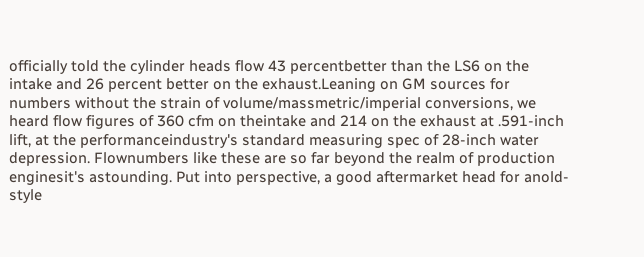officially told the cylinder heads flow 43 percentbetter than the LS6 on the intake and 26 percent better on the exhaust.Leaning on GM sources for numbers without the strain of volume/massmetric/imperial conversions, we heard flow figures of 360 cfm on theintake and 214 on the exhaust at .591-inch lift, at the performanceindustry's standard measuring spec of 28-inch water depression. Flownumbers like these are so far beyond the realm of production enginesit's astounding. Put into perspective, a good aftermarket head for anold-style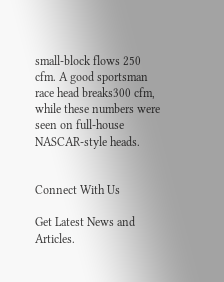small-block flows 250 cfm. A good sportsman race head breaks300 cfm, while these numbers were seen on full-house NASCAR-style heads.


Connect With Us

Get Latest News and Articles.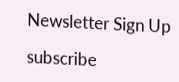Newsletter Sign Up

subscribe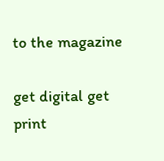to the magazine

get digital get print